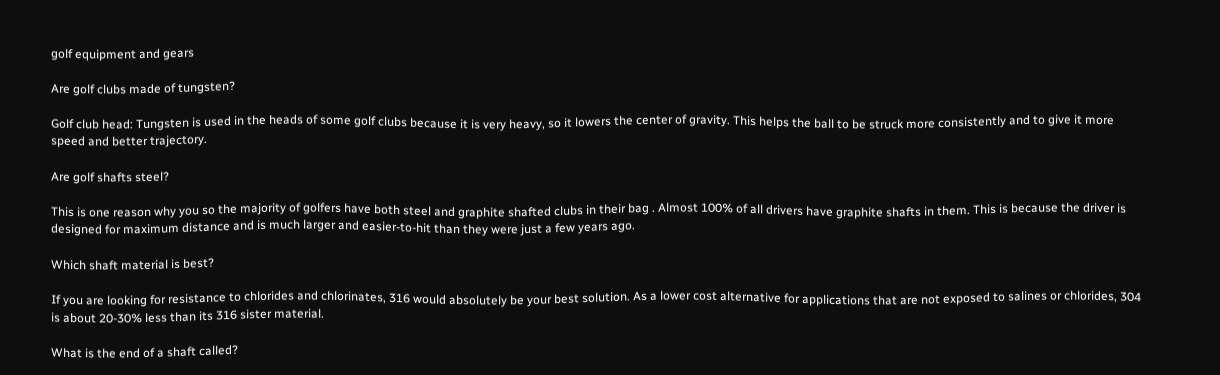golf equipment and gears

Are golf clubs made of tungsten?

Golf club head: Tungsten is used in the heads of some golf clubs because it is very heavy, so it lowers the center of gravity. This helps the ball to be struck more consistently and to give it more speed and better trajectory.

Are golf shafts steel?

This is one reason why you so the majority of golfers have both steel and graphite shafted clubs in their bag . Almost 100% of all drivers have graphite shafts in them. This is because the driver is designed for maximum distance and is much larger and easier-to-hit than they were just a few years ago.

Which shaft material is best?

If you are looking for resistance to chlorides and chlorinates, 316 would absolutely be your best solution. As a lower cost alternative for applications that are not exposed to salines or chlorides, 304 is about 20-30% less than its 316 sister material.

What is the end of a shaft called?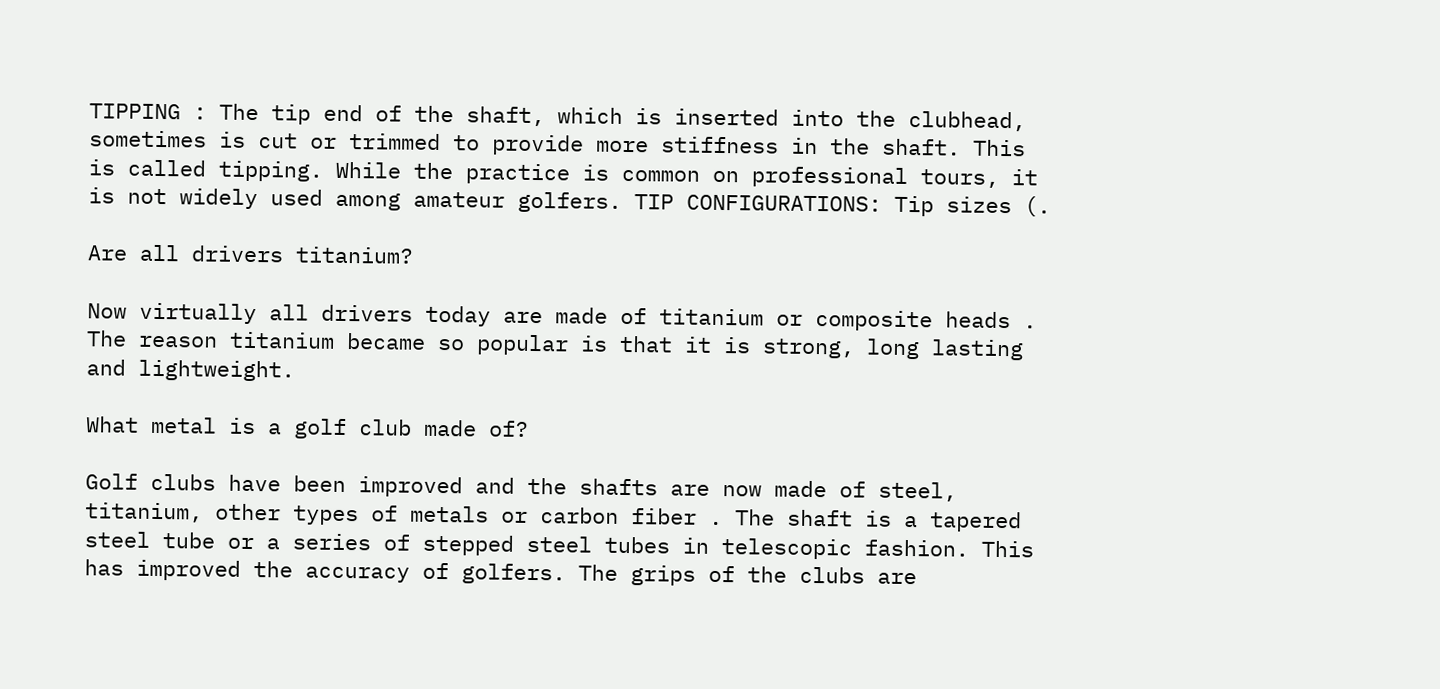TIPPING : The tip end of the shaft, which is inserted into the clubhead, sometimes is cut or trimmed to provide more stiffness in the shaft. This is called tipping. While the practice is common on professional tours, it is not widely used among amateur golfers. TIP CONFIGURATIONS: Tip sizes (.

Are all drivers titanium?

Now virtually all drivers today are made of titanium or composite heads . The reason titanium became so popular is that it is strong, long lasting and lightweight.

What metal is a golf club made of?

Golf clubs have been improved and the shafts are now made of steel, titanium, other types of metals or carbon fiber . The shaft is a tapered steel tube or a series of stepped steel tubes in telescopic fashion. This has improved the accuracy of golfers. The grips of the clubs are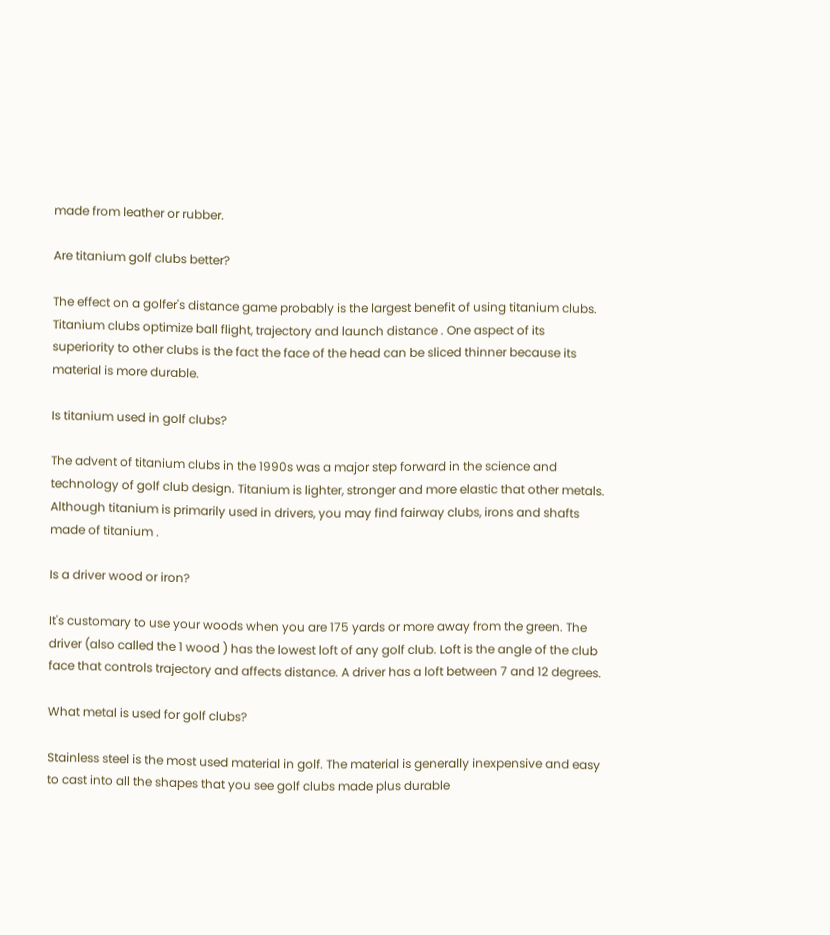made from leather or rubber.

Are titanium golf clubs better?

The effect on a golfer's distance game probably is the largest benefit of using titanium clubs. Titanium clubs optimize ball flight, trajectory and launch distance . One aspect of its superiority to other clubs is the fact the face of the head can be sliced thinner because its material is more durable.

Is titanium used in golf clubs?

The advent of titanium clubs in the 1990s was a major step forward in the science and technology of golf club design. Titanium is lighter, stronger and more elastic that other metals. Although titanium is primarily used in drivers, you may find fairway clubs, irons and shafts made of titanium .

Is a driver wood or iron?

It's customary to use your woods when you are 175 yards or more away from the green. The driver (also called the 1 wood ) has the lowest loft of any golf club. Loft is the angle of the club face that controls trajectory and affects distance. A driver has a loft between 7 and 12 degrees.

What metal is used for golf clubs?

Stainless steel is the most used material in golf. The material is generally inexpensive and easy to cast into all the shapes that you see golf clubs made plus durable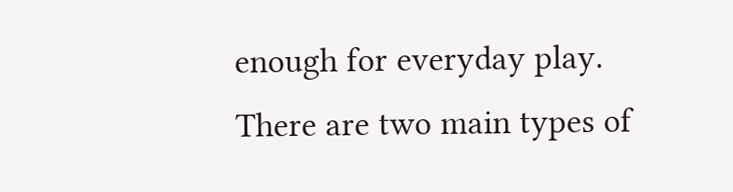enough for everyday play. There are two main types of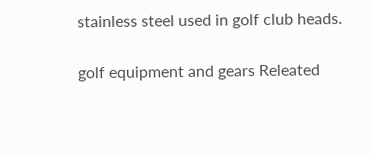stainless steel used in golf club heads.

golf equipment and gears Releated